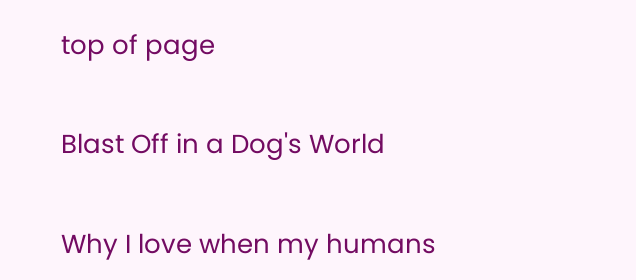top of page

Blast Off in a Dog's World

Why I love when my humans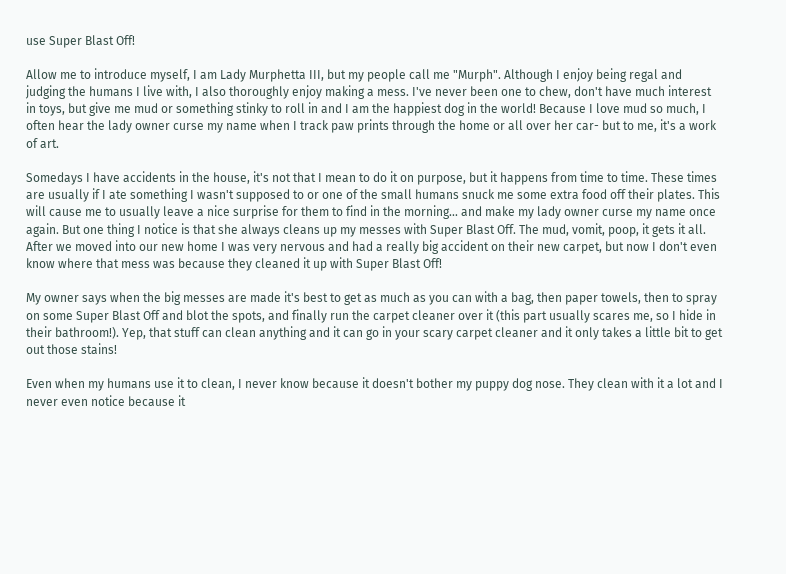use Super Blast Off!

Allow me to introduce myself, I am Lady Murphetta III, but my people call me "Murph". Although I enjoy being regal and judging the humans I live with, I also thoroughly enjoy making a mess. I've never been one to chew, don't have much interest in toys, but give me mud or something stinky to roll in and I am the happiest dog in the world! Because I love mud so much, I often hear the lady owner curse my name when I track paw prints through the home or all over her car- but to me, it's a work of art.

Somedays I have accidents in the house, it's not that I mean to do it on purpose, but it happens from time to time. These times are usually if I ate something I wasn't supposed to or one of the small humans snuck me some extra food off their plates. This will cause me to usually leave a nice surprise for them to find in the morning... and make my lady owner curse my name once again. But one thing I notice is that she always cleans up my messes with Super Blast Off. The mud, vomit, poop, it gets it all. After we moved into our new home I was very nervous and had a really big accident on their new carpet, but now I don't even know where that mess was because they cleaned it up with Super Blast Off!

My owner says when the big messes are made it's best to get as much as you can with a bag, then paper towels, then to spray on some Super Blast Off and blot the spots, and finally run the carpet cleaner over it (this part usually scares me, so I hide in their bathroom!). Yep, that stuff can clean anything and it can go in your scary carpet cleaner and it only takes a little bit to get out those stains!

Even when my humans use it to clean, I never know because it doesn't bother my puppy dog nose. They clean with it a lot and I never even notice because it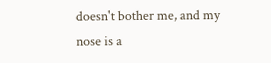doesn't bother me, and my nose is a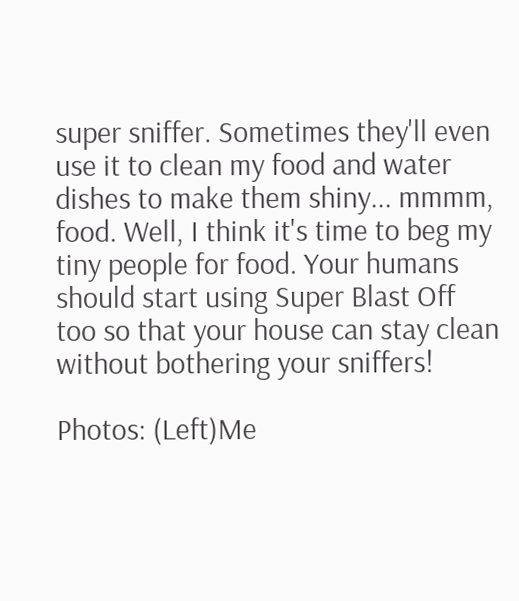super sniffer. Sometimes they'll even use it to clean my food and water dishes to make them shiny... mmmm, food. Well, I think it's time to beg my tiny people for food. Your humans should start using Super Blast Off too so that your house can stay clean without bothering your sniffers!

Photos: (Left)Me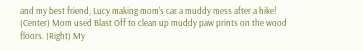and my best friend, Lucy making mom's car a muddy mess after a hike! (Center) Mom used Blast Off to clean up muddy paw prints on the wood floors. (Right) My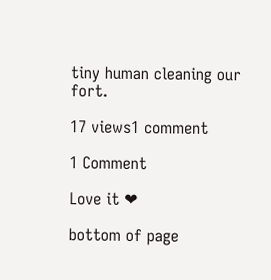tiny human cleaning our fort.

17 views1 comment

1 Comment

Love it ❤

bottom of page